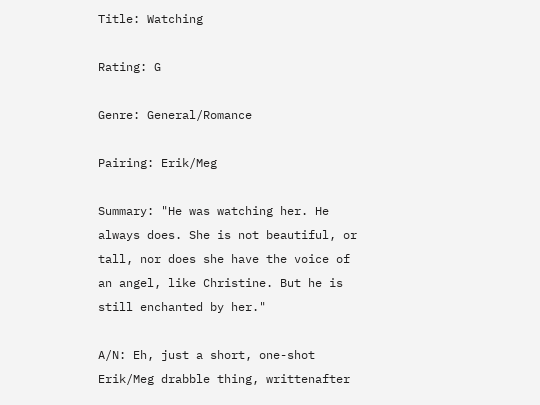Title: Watching

Rating: G

Genre: General/Romance

Pairing: Erik/Meg

Summary: "He was watching her. He always does. She is not beautiful, or tall, nor does she have the voice of an angel, like Christine. But he is still enchanted by her."

A/N: Eh, just a short, one-shot Erik/Meg drabble thing, writtenafter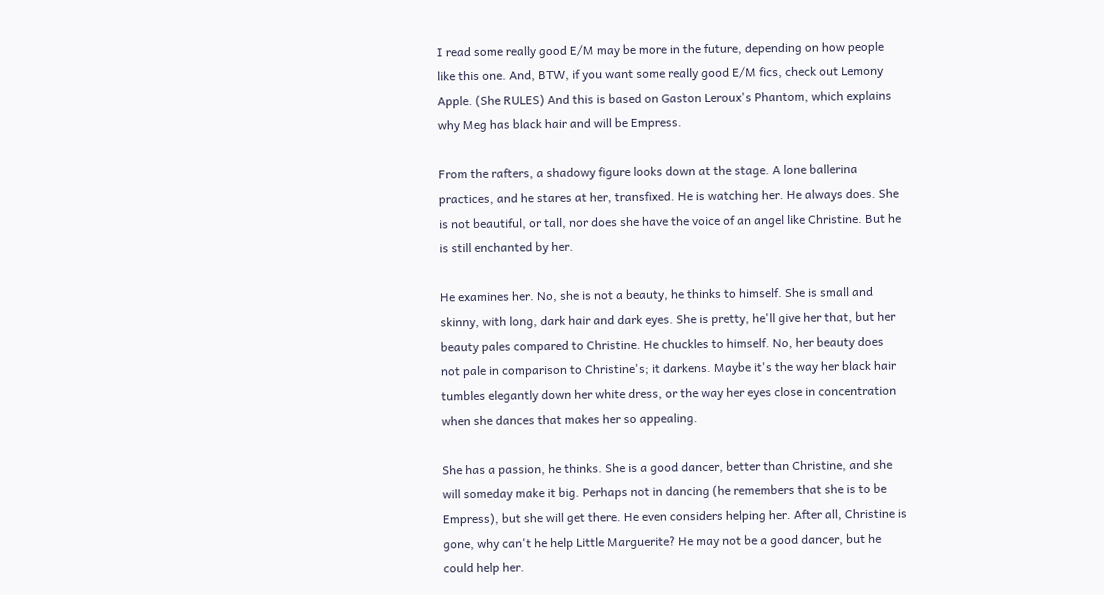I read some really good E/M may be more in the future, depending on how people like this one. And, BTW, if you want some really good E/M fics, check out Lemony Apple. (She RULES) And this is based on Gaston Leroux's Phantom, which explains why Meg has black hair and will be Empress.

From the rafters, a shadowy figure looks down at the stage. A lone ballerina practices, and he stares at her, transfixed. He is watching her. He always does. She is not beautiful, or tall, nor does she have the voice of an angel like Christine. But he is still enchanted by her.

He examines her. No, she is not a beauty, he thinks to himself. She is small and skinny, with long, dark hair and dark eyes. She is pretty, he'll give her that, but her beauty pales compared to Christine. He chuckles to himself. No, her beauty does not pale in comparison to Christine's; it darkens. Maybe it's the way her black hair tumbles elegantly down her white dress, or the way her eyes close in concentration when she dances that makes her so appealing.

She has a passion, he thinks. She is a good dancer, better than Christine, and she will someday make it big. Perhaps not in dancing (he remembers that she is to be Empress), but she will get there. He even considers helping her. After all, Christine is gone, why can't he help Little Marguerite? He may not be a good dancer, but he could help her.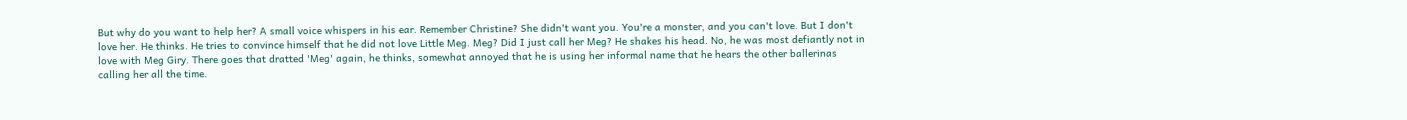But why do you want to help her? A small voice whispers in his ear. Remember Christine? She didn't want you. You're a monster, and you can't love. But I don't love her. He thinks. He tries to convince himself that he did not love Little Meg. Meg? Did I just call her Meg? He shakes his head. No, he was most defiantly not in love with Meg Giry. There goes that dratted 'Meg' again, he thinks, somewhat annoyed that he is using her informal name that he hears the other ballerinas calling her all the time.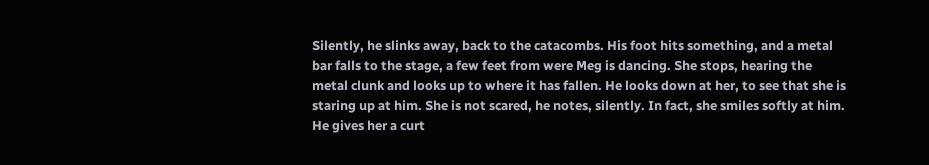Silently, he slinks away, back to the catacombs. His foot hits something, and a metal bar falls to the stage, a few feet from were Meg is dancing. She stops, hearing the metal clunk and looks up to where it has fallen. He looks down at her, to see that she is staring up at him. She is not scared, he notes, silently. In fact, she smiles softly at him. He gives her a curt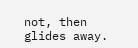not, then glides away.